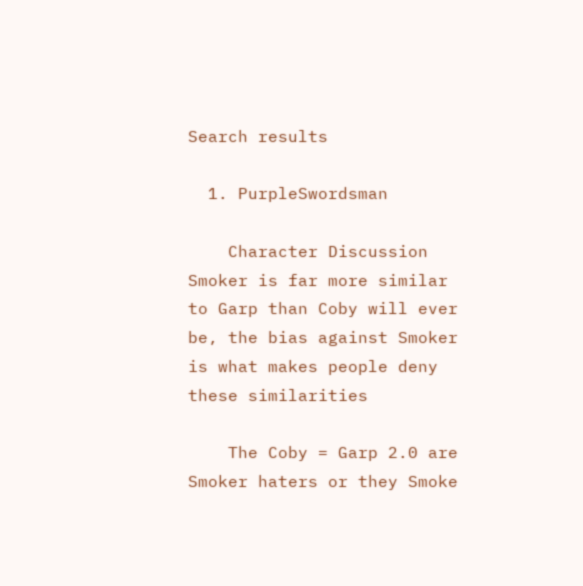Search results

  1. PurpleSwordsman

    Character Discussion Smoker is far more similar to Garp than Coby will ever be, the bias against Smoker is what makes people deny these similarities

    The Coby = Garp 2.0 are Smoker haters or they Smoke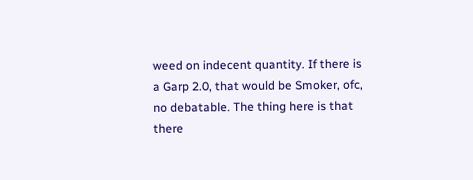weed on indecent quantity. If there is a Garp 2.0, that would be Smoker, ofc, no debatable. The thing here is that there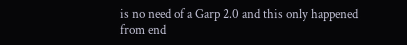is no need of a Garp 2.0 and this only happened from end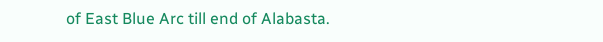of East Blue Arc till end of Alabasta.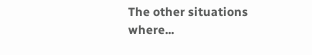The other situations where...